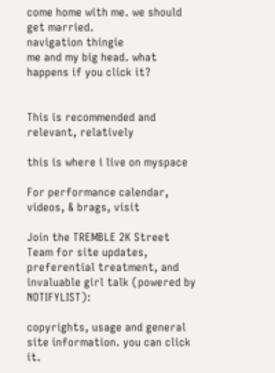come home with me. we should get married.
navigation thingie
me and my big head. what happens if you click it?


This is recommended and relevant, relatively

this is where i live on myspace

For performance calendar, videos, & brags, visit

Join the TREMBLE 2K Street Team for site updates, preferential treatment, and invaluable girl talk (powered by NOTIFYLIST):

copyrights, usage and general site information. you can click it.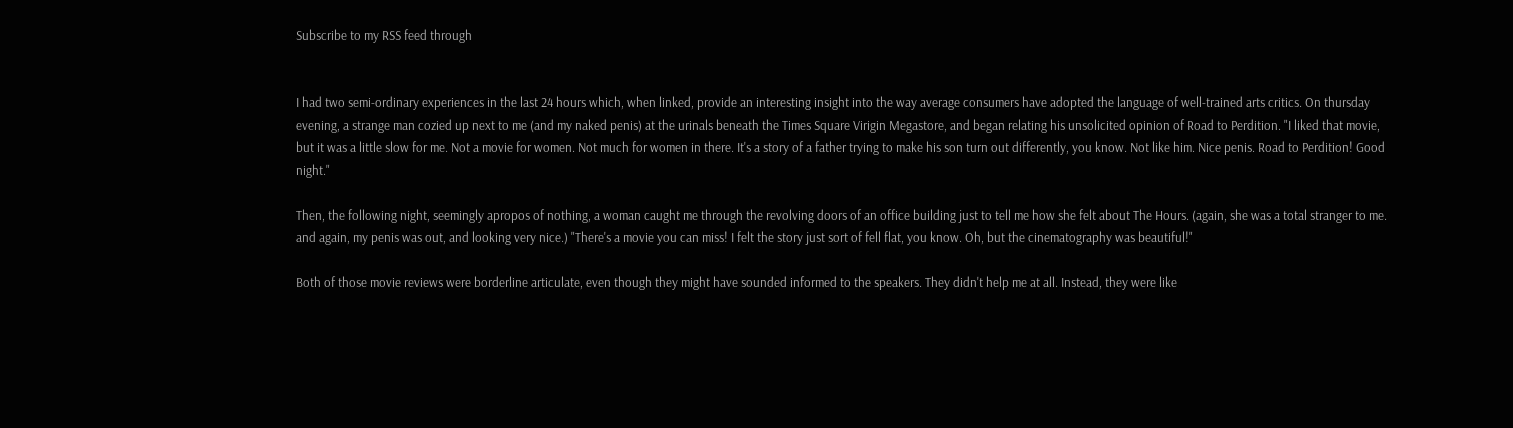Subscribe to my RSS feed through


I had two semi-ordinary experiences in the last 24 hours which, when linked, provide an interesting insight into the way average consumers have adopted the language of well-trained arts critics. On thursday evening, a strange man cozied up next to me (and my naked penis) at the urinals beneath the Times Square Virigin Megastore, and began relating his unsolicited opinion of Road to Perdition. "I liked that movie, but it was a little slow for me. Not a movie for women. Not much for women in there. It's a story of a father trying to make his son turn out differently, you know. Not like him. Nice penis. Road to Perdition! Good night."

Then, the following night, seemingly apropos of nothing, a woman caught me through the revolving doors of an office building just to tell me how she felt about The Hours. (again, she was a total stranger to me. and again, my penis was out, and looking very nice.) "There's a movie you can miss! I felt the story just sort of fell flat, you know. Oh, but the cinematography was beautiful!"

Both of those movie reviews were borderline articulate, even though they might have sounded informed to the speakers. They didn't help me at all. Instead, they were like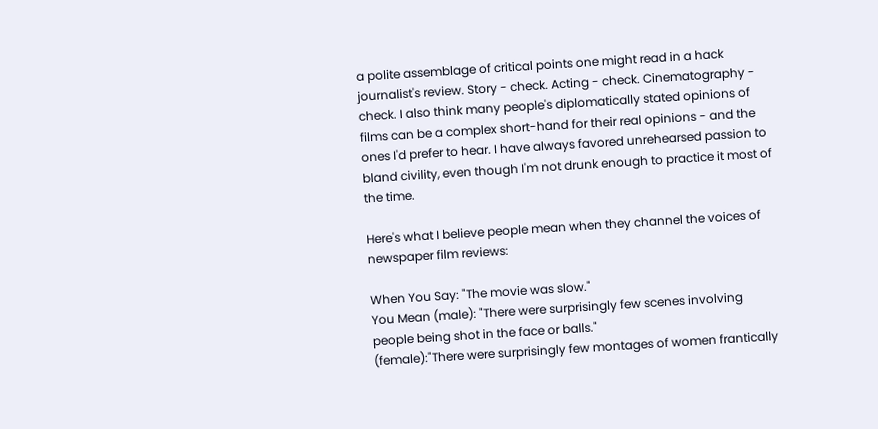a polite assemblage of critical points one might read in a hack journalist's review. Story - check. Acting - check. Cinematography - check. I also think many people's diplomatically stated opinions of films can be a complex short-hand for their real opinions - and the ones I'd prefer to hear. I have always favored unrehearsed passion to bland civility, even though I'm not drunk enough to practice it most of the time.

Here's what I believe people mean when they channel the voices of newspaper film reviews:

When You Say: "The movie was slow."
You Mean (male): "There were surprisingly few scenes involving people being shot in the face or balls."
(female):"There were surprisingly few montages of women frantically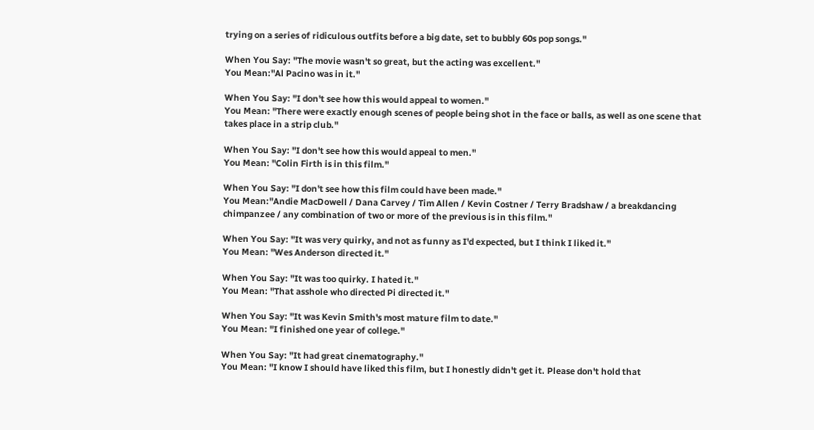trying on a series of ridiculous outfits before a big date, set to bubbly 60s pop songs."

When You Say: "The movie wasn't so great, but the acting was excellent."
You Mean:"Al Pacino was in it."

When You Say: "I don't see how this would appeal to women."
You Mean: "There were exactly enough scenes of people being shot in the face or balls, as well as one scene that takes place in a strip club."

When You Say: "I don't see how this would appeal to men."
You Mean: "Colin Firth is in this film."

When You Say: "I don't see how this film could have been made."
You Mean:"Andie MacDowell / Dana Carvey / Tim Allen / Kevin Costner / Terry Bradshaw / a breakdancing chimpanzee / any combination of two or more of the previous is in this film."

When You Say: "It was very quirky, and not as funny as I'd expected, but I think I liked it."
You Mean: "Wes Anderson directed it."

When You Say: "It was too quirky. I hated it."
You Mean: "That asshole who directed Pi directed it."

When You Say: "It was Kevin Smith's most mature film to date."
You Mean: "I finished one year of college."

When You Say: "It had great cinematography."
You Mean: "I know I should have liked this film, but I honestly didn't get it. Please don't hold that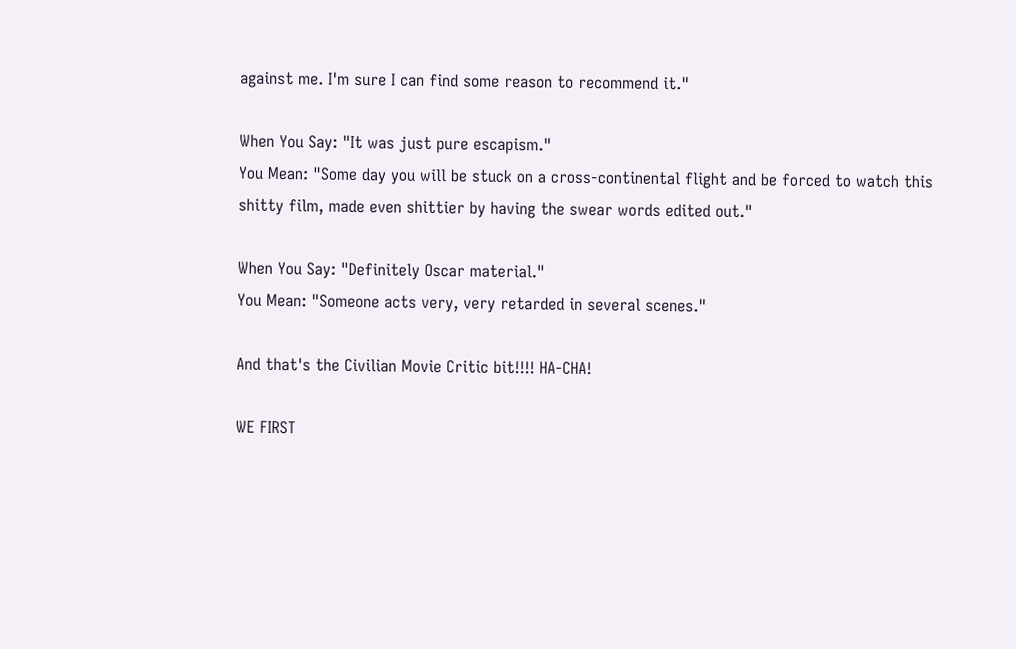against me. I'm sure I can find some reason to recommend it."

When You Say: "It was just pure escapism."
You Mean: "Some day you will be stuck on a cross-continental flight and be forced to watch this shitty film, made even shittier by having the swear words edited out."

When You Say: "Definitely Oscar material."
You Mean: "Someone acts very, very retarded in several scenes."

And that's the Civilian Movie Critic bit!!!! HA-CHA!

WE FIRST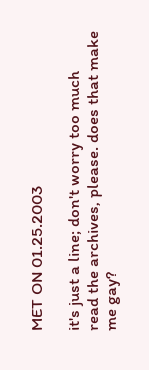MET ON 01.25.2003

it's just a line; don't worry too much
read the archives, please. does that make me gay?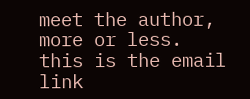meet the author, more or less. this is the email link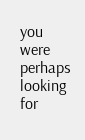you were perhaps looking for